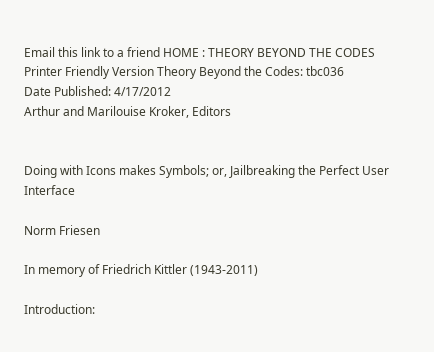Email this link to a friend HOME : THEORY BEYOND THE CODES
Printer Friendly Version Theory Beyond the Codes: tbc036
Date Published: 4/17/2012
Arthur and Marilouise Kroker, Editors


Doing with Icons makes Symbols; or, Jailbreaking the Perfect User Interface

Norm Friesen

In memory of Friedrich Kittler (1943-2011)

Introduction: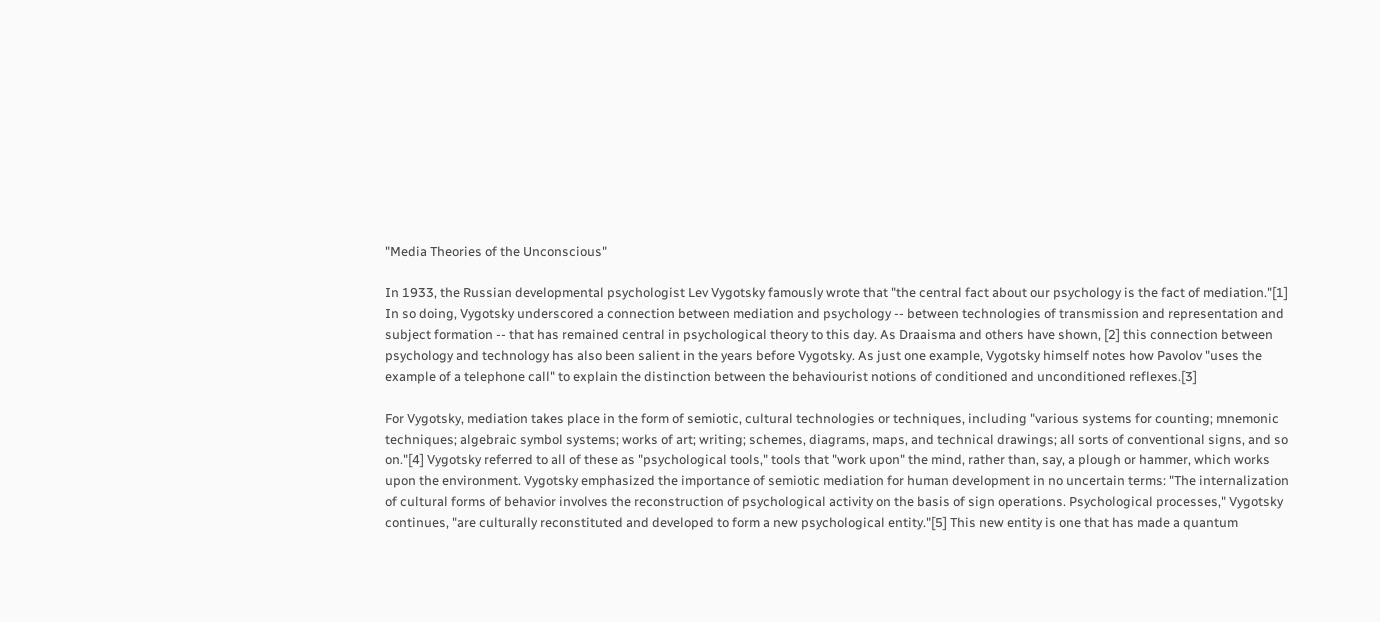"Media Theories of the Unconscious"

In 1933, the Russian developmental psychologist Lev Vygotsky famously wrote that "the central fact about our psychology is the fact of mediation."[1] In so doing, Vygotsky underscored a connection between mediation and psychology -- between technologies of transmission and representation and subject formation -- that has remained central in psychological theory to this day. As Draaisma and others have shown, [2] this connection between psychology and technology has also been salient in the years before Vygotsky. As just one example, Vygotsky himself notes how Pavolov "uses the example of a telephone call" to explain the distinction between the behaviourist notions of conditioned and unconditioned reflexes.[3]

For Vygotsky, mediation takes place in the form of semiotic, cultural technologies or techniques, including "various systems for counting; mnemonic techniques; algebraic symbol systems; works of art; writing; schemes, diagrams, maps, and technical drawings; all sorts of conventional signs, and so on."[4] Vygotsky referred to all of these as "psychological tools," tools that "work upon" the mind, rather than, say, a plough or hammer, which works upon the environment. Vygotsky emphasized the importance of semiotic mediation for human development in no uncertain terms: "The internalization of cultural forms of behavior involves the reconstruction of psychological activity on the basis of sign operations. Psychological processes," Vygotsky continues, "are culturally reconstituted and developed to form a new psychological entity."[5] This new entity is one that has made a quantum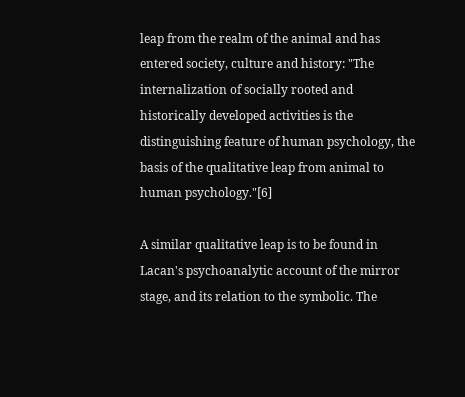leap from the realm of the animal and has entered society, culture and history: "The internalization of socially rooted and historically developed activities is the distinguishing feature of human psychology, the basis of the qualitative leap from animal to human psychology."[6]

A similar qualitative leap is to be found in Lacan's psychoanalytic account of the mirror stage, and its relation to the symbolic. The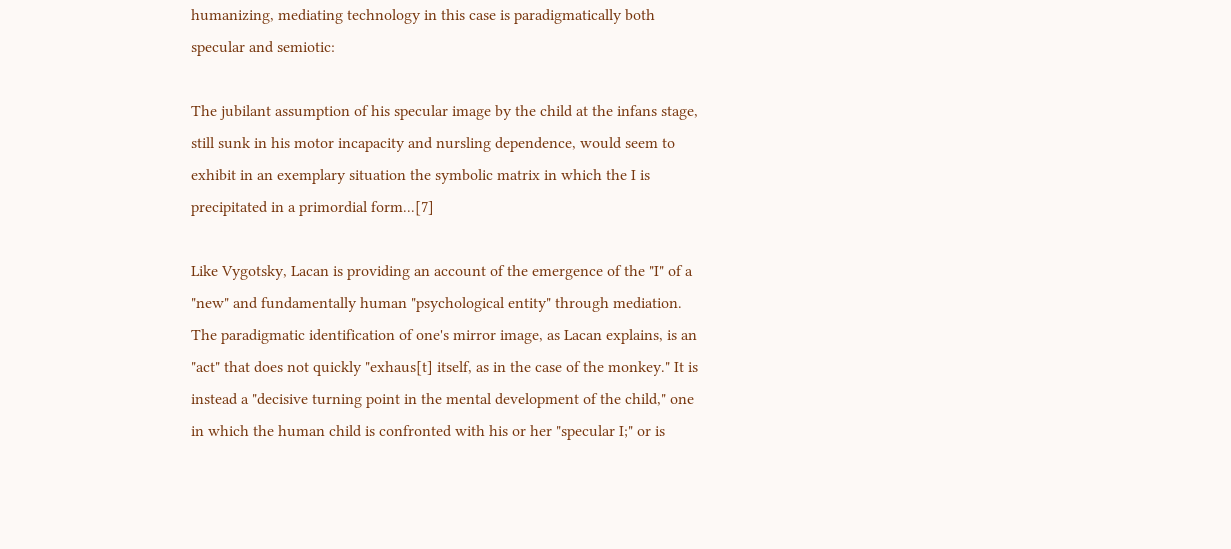humanizing, mediating technology in this case is paradigmatically both specular and semiotic:

The jubilant assumption of his specular image by the child at the infans stage, still sunk in his motor incapacity and nursling dependence, would seem to exhibit in an exemplary situation the symbolic matrix in which the I is precipitated in a primordial form...[7]

Like Vygotsky, Lacan is providing an account of the emergence of the "I" of a "new" and fundamentally human "psychological entity" through mediation. The paradigmatic identification of one's mirror image, as Lacan explains, is an "act" that does not quickly "exhaus[t] itself, as in the case of the monkey." It is instead a "decisive turning point in the mental development of the child," one in which the human child is confronted with his or her "specular I;" or is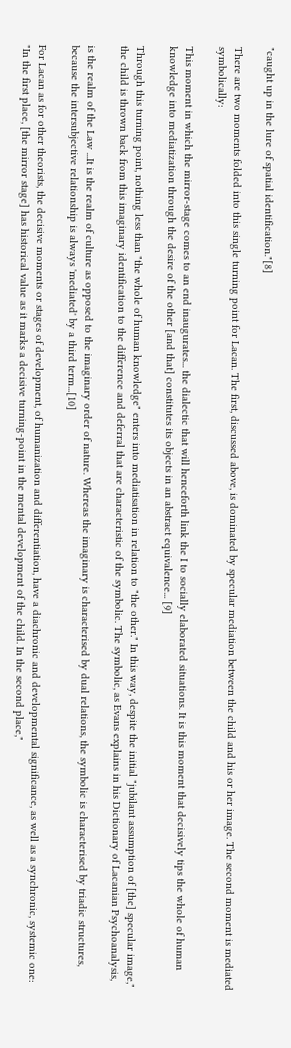"caught up in the lure of spatial identification."[8]

There are two moments folded into this single turning point for Lacan. The first, discussed above, is dominated by specular mediation between the child and his or her image. The second moment is mediated symbolically:

This moment in which the mirror-stage comes to an end inaugurates... the dialectic that will henceforth link the I to socially elaborated situations. It is this moment that decisively tips the whole of human knowledge into mediatization through the desire of the other [and that] constitutes its objects in an abstract equivalence... [9]

Through this turning point, nothing less than "the whole of human knowledge" enters into mediatisation in relation to "the other." In this way, despite the initial "jubilant assumption of [the] specular image," the child is thrown back from this imaginary identification to the difference and deferral that are characteristic of the symbolic. The symbolic, as Evans explains in his Dictionary of Lacanian Psychoanalysis,

is the realm of the Law ...It is the realm of culture as opposed to the imaginary order of nature. Whereas the imaginary is characterised by dual relations, the symbolic is characterised by triadic structures, because the intersubjective relationship is always 'mediated' by a third term...[10]

For Lacan as for other theorists, the decisive moments or stages of development, of humanization and differentiation, have a diachronic and developmental significance, as well as a synchronic, systemic one: "In the first place, [the mirror stage] has historical value as it marks a decisive turning-point in the mental development of the child. In the second place,"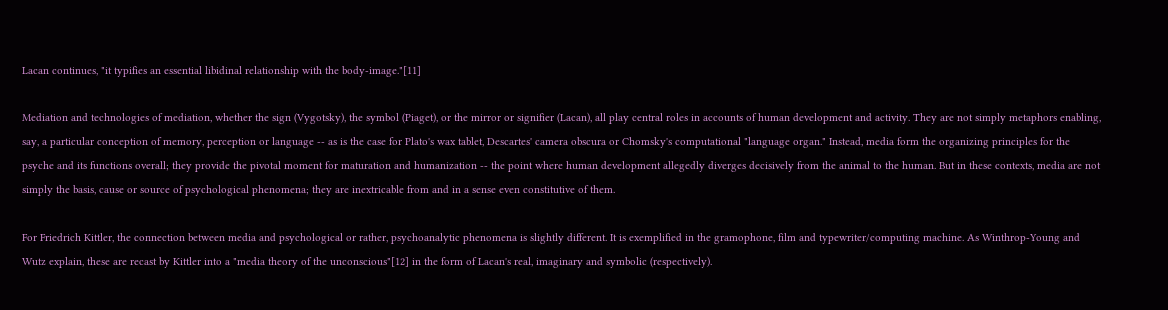Lacan continues, "it typifies an essential libidinal relationship with the body-image."[11]

Mediation and technologies of mediation, whether the sign (Vygotsky), the symbol (Piaget), or the mirror or signifier (Lacan), all play central roles in accounts of human development and activity. They are not simply metaphors enabling, say, a particular conception of memory, perception or language -- as is the case for Plato's wax tablet, Descartes' camera obscura or Chomsky's computational "language organ." Instead, media form the organizing principles for the psyche and its functions overall; they provide the pivotal moment for maturation and humanization -- the point where human development allegedly diverges decisively from the animal to the human. But in these contexts, media are not simply the basis, cause or source of psychological phenomena; they are inextricable from and in a sense even constitutive of them.

For Friedrich Kittler, the connection between media and psychological or rather, psychoanalytic phenomena is slightly different. It is exemplified in the gramophone, film and typewriter/computing machine. As Winthrop-Young and Wutz explain, these are recast by Kittler into a "media theory of the unconscious"[12] in the form of Lacan's real, imaginary and symbolic (respectively).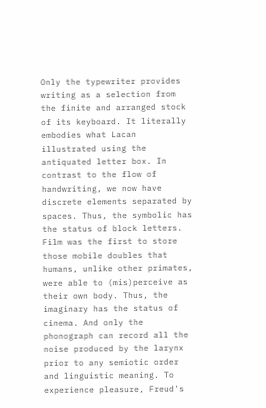Only the typewriter provides writing as a selection from the finite and arranged stock of its keyboard. It literally embodies what Lacan illustrated using the antiquated letter box. In contrast to the flow of handwriting, we now have discrete elements separated by spaces. Thus, the symbolic has the status of block letters. Film was the first to store those mobile doubles that humans, unlike other primates, were able to (mis)perceive as their own body. Thus, the imaginary has the status of cinema. And only the phonograph can record all the noise produced by the larynx prior to any semiotic order and linguistic meaning. To experience pleasure, Freud's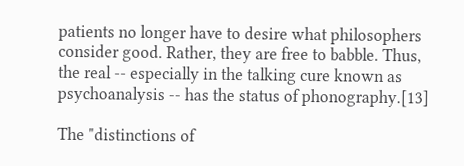patients no longer have to desire what philosophers consider good. Rather, they are free to babble. Thus, the real -- especially in the talking cure known as psychoanalysis -- has the status of phonography.[13]

The "distinctions of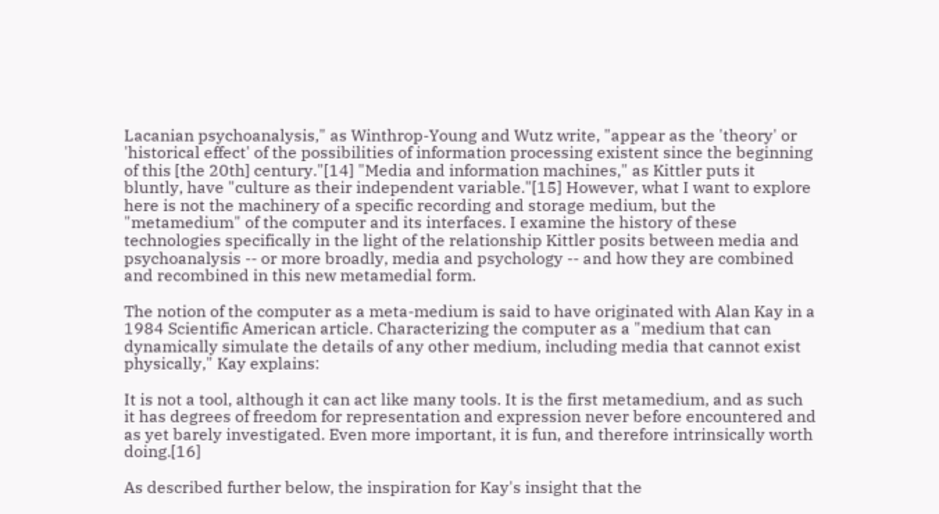Lacanian psychoanalysis," as Winthrop-Young and Wutz write, "appear as the 'theory' or 'historical effect' of the possibilities of information processing existent since the beginning of this [the 20th] century."[14] "Media and information machines," as Kittler puts it bluntly, have "culture as their independent variable."[15] However, what I want to explore here is not the machinery of a specific recording and storage medium, but the "metamedium" of the computer and its interfaces. I examine the history of these technologies specifically in the light of the relationship Kittler posits between media and psychoanalysis -- or more broadly, media and psychology -- and how they are combined and recombined in this new metamedial form.

The notion of the computer as a meta-medium is said to have originated with Alan Kay in a 1984 Scientific American article. Characterizing the computer as a "medium that can dynamically simulate the details of any other medium, including media that cannot exist physically," Kay explains:

It is not a tool, although it can act like many tools. It is the first metamedium, and as such it has degrees of freedom for representation and expression never before encountered and as yet barely investigated. Even more important, it is fun, and therefore intrinsically worth doing.[16]

As described further below, the inspiration for Kay's insight that the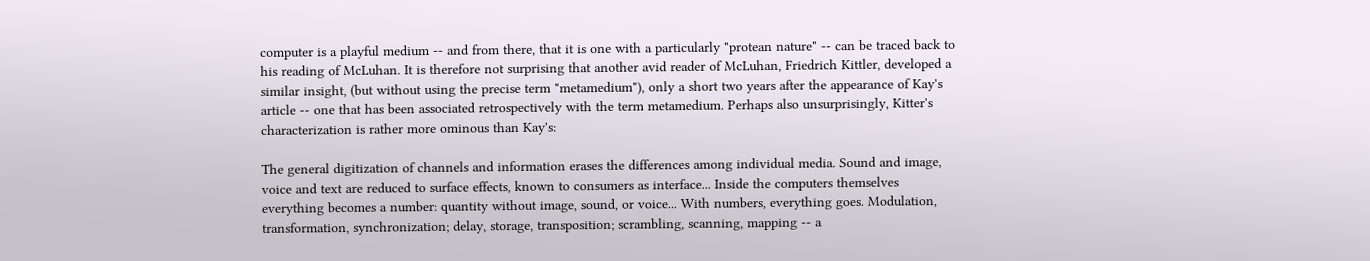computer is a playful medium -- and from there, that it is one with a particularly "protean nature" -- can be traced back to his reading of McLuhan. It is therefore not surprising that another avid reader of McLuhan, Friedrich Kittler, developed a similar insight, (but without using the precise term "metamedium"), only a short two years after the appearance of Kay's article -- one that has been associated retrospectively with the term metamedium. Perhaps also unsurprisingly, Kitter's characterization is rather more ominous than Kay's:

The general digitization of channels and information erases the differences among individual media. Sound and image, voice and text are reduced to surface effects, known to consumers as interface... Inside the computers themselves everything becomes a number: quantity without image, sound, or voice... With numbers, everything goes. Modulation, transformation, synchronization; delay, storage, transposition; scrambling, scanning, mapping -- a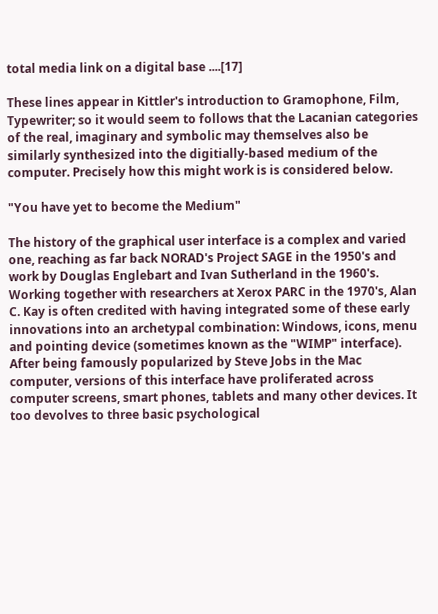total media link on a digital base ....[17]

These lines appear in Kittler's introduction to Gramophone, Film, Typewriter; so it would seem to follows that the Lacanian categories of the real, imaginary and symbolic may themselves also be similarly synthesized into the digitially-based medium of the computer. Precisely how this might work is is considered below.

"You have yet to become the Medium"

The history of the graphical user interface is a complex and varied one, reaching as far back NORAD's Project SAGE in the 1950's and work by Douglas Englebart and Ivan Sutherland in the 1960's. Working together with researchers at Xerox PARC in the 1970's, Alan C. Kay is often credited with having integrated some of these early innovations into an archetypal combination: Windows, icons, menu and pointing device (sometimes known as the "WIMP" interface). After being famously popularized by Steve Jobs in the Mac computer, versions of this interface have proliferated across computer screens, smart phones, tablets and many other devices. It too devolves to three basic psychological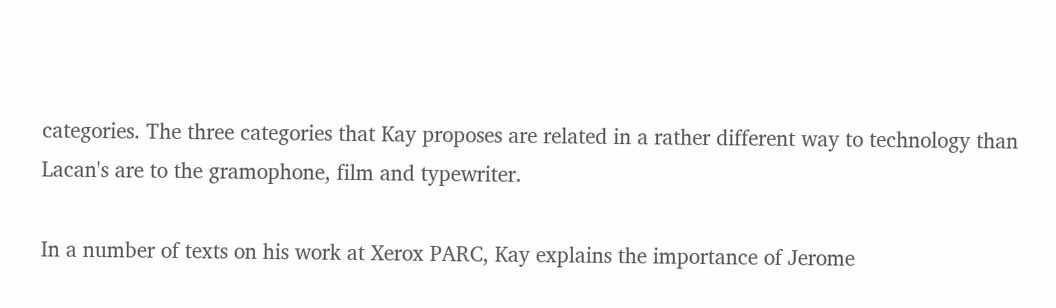categories. The three categories that Kay proposes are related in a rather different way to technology than Lacan's are to the gramophone, film and typewriter.

In a number of texts on his work at Xerox PARC, Kay explains the importance of Jerome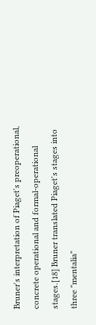Bruner's interpretation of Piaget's preoperational, concrete operational and formal-operational stages.[18] Bruner translated Piaget's stages into three "mentalia"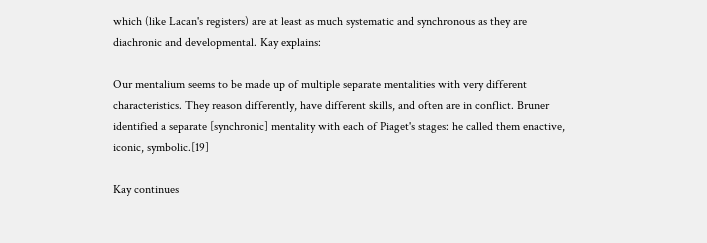which (like Lacan's registers) are at least as much systematic and synchronous as they are diachronic and developmental. Kay explains:

Our mentalium seems to be made up of multiple separate mentalities with very different characteristics. They reason differently, have different skills, and often are in conflict. Bruner identified a separate [synchronic] mentality with each of Piaget's stages: he called them enactive, iconic, symbolic.[19]

Kay continues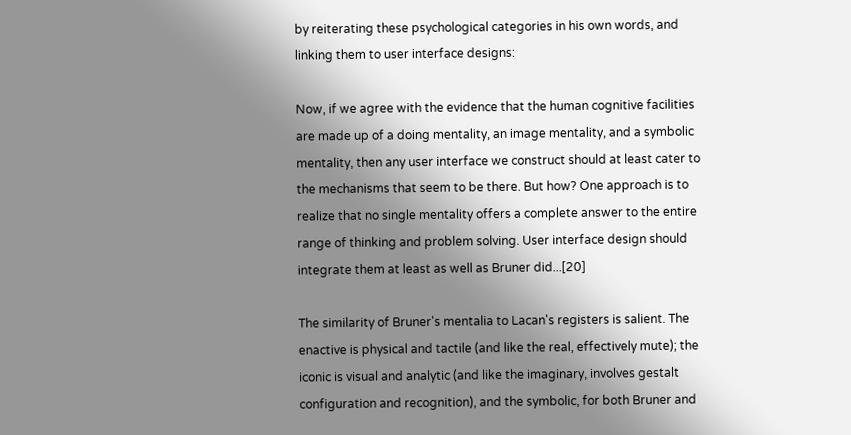by reiterating these psychological categories in his own words, and linking them to user interface designs:

Now, if we agree with the evidence that the human cognitive facilities are made up of a doing mentality, an image mentality, and a symbolic mentality, then any user interface we construct should at least cater to the mechanisms that seem to be there. But how? One approach is to realize that no single mentality offers a complete answer to the entire range of thinking and problem solving. User interface design should integrate them at least as well as Bruner did...[20]

The similarity of Bruner's mentalia to Lacan's registers is salient. The enactive is physical and tactile (and like the real, effectively mute); the iconic is visual and analytic (and like the imaginary, involves gestalt configuration and recognition), and the symbolic, for both Bruner and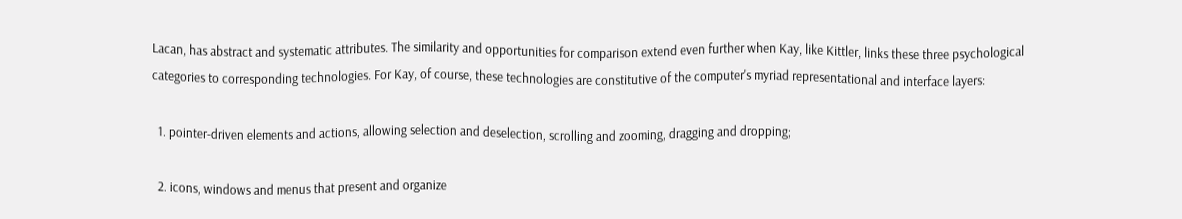Lacan, has abstract and systematic attributes. The similarity and opportunities for comparison extend even further when Kay, like Kittler, links these three psychological categories to corresponding technologies. For Kay, of course, these technologies are constitutive of the computer's myriad representational and interface layers:

  1. pointer-driven elements and actions, allowing selection and deselection, scrolling and zooming, dragging and dropping;

  2. icons, windows and menus that present and organize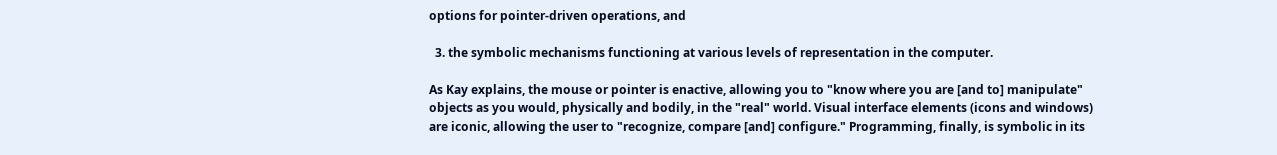options for pointer-driven operations, and

  3. the symbolic mechanisms functioning at various levels of representation in the computer.

As Kay explains, the mouse or pointer is enactive, allowing you to "know where you are [and to] manipulate" objects as you would, physically and bodily, in the "real" world. Visual interface elements (icons and windows) are iconic, allowing the user to "recognize, compare [and] configure." Programming, finally, is symbolic in its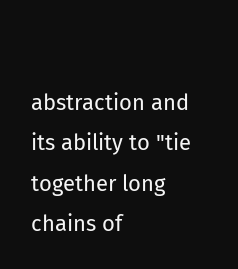abstraction and its ability to "tie together long chains of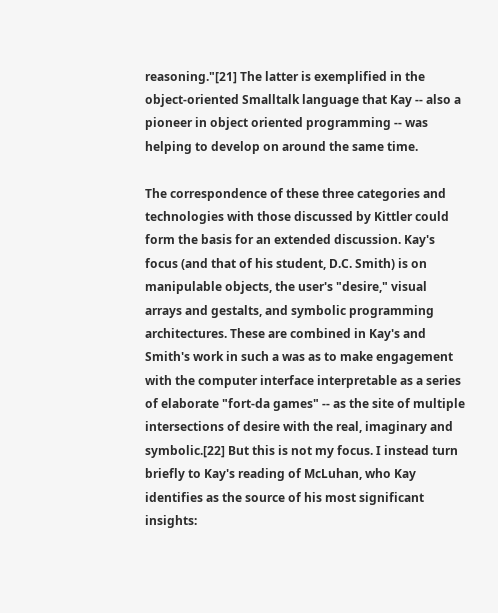reasoning."[21] The latter is exemplified in the object-oriented Smalltalk language that Kay -- also a pioneer in object oriented programming -- was helping to develop on around the same time.

The correspondence of these three categories and technologies with those discussed by Kittler could form the basis for an extended discussion. Kay's focus (and that of his student, D.C. Smith) is on manipulable objects, the user's "desire," visual arrays and gestalts, and symbolic programming architectures. These are combined in Kay's and Smith's work in such a was as to make engagement with the computer interface interpretable as a series of elaborate "fort-da games" -- as the site of multiple intersections of desire with the real, imaginary and symbolic.[22] But this is not my focus. I instead turn briefly to Kay's reading of McLuhan, who Kay identifies as the source of his most significant insights: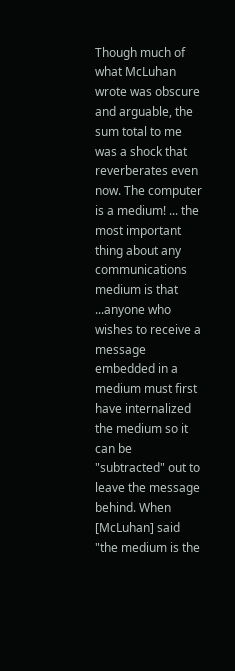Though much of what McLuhan wrote was obscure and arguable, the sum total to me was a shock that reverberates even now. The computer is a medium! ... the most important thing about any communications medium is that ...anyone who wishes to receive a message embedded in a medium must first have internalized the medium so it can be "subtracted" out to leave the message behind. When [McLuhan] said "the medium is the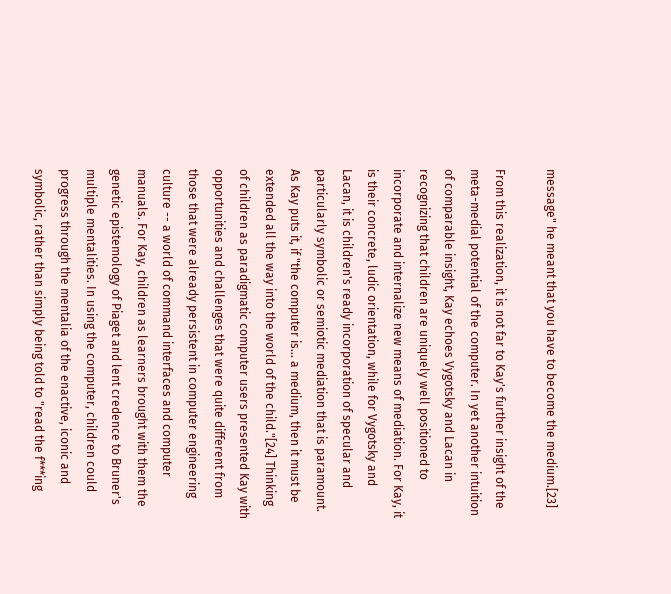message" he meant that you have to become the medium.[23]

From this realization, it is not far to Kay's further insight of the meta-medial potential of the computer. In yet another intuition of comparable insight, Kay echoes Vygotsky and Lacan in recognizing that children are uniquely well positioned to incorporate and internalize new means of mediation. For Kay, it is their concrete, ludic orientation, while for Vygotsky and Lacan, it is children's ready incorporation of specular and particularly symbolic or semiotic mediation that is paramount. As Kay puts it, if "the computer is... a medium, then it must be extended all the way into the world of the child."[24] Thinking of children as paradigmatic computer users presented Kay with opportunities and challenges that were quite different from those that were already persistent in computer engineering culture -- a world of command interfaces and computer manuals. For Kay, children as learners brought with them the genetic epistemology of Piaget and lent credence to Bruner's multiple mentalities. In using the computer, children could progress through the mentalia of the enactive, iconic and symbolic, rather than simply being told to "read the f***ing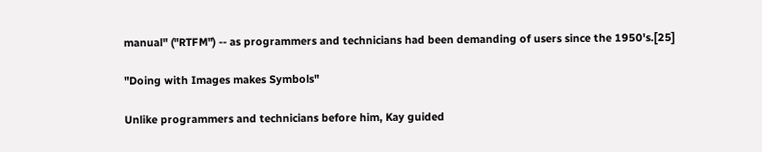manual" ("RTFM") -- as programmers and technicians had been demanding of users since the 1950's.[25]

"Doing with Images makes Symbols"

Unlike programmers and technicians before him, Kay guided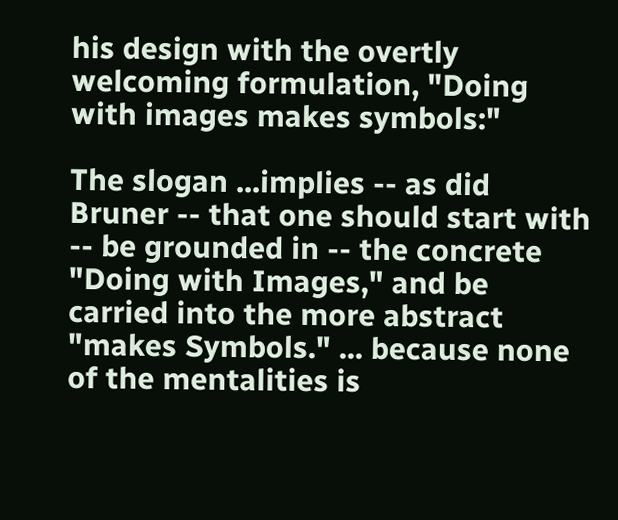his design with the overtly welcoming formulation, "Doing with images makes symbols:"

The slogan ...implies -- as did Bruner -- that one should start with -- be grounded in -- the concrete "Doing with Images," and be carried into the more abstract "makes Symbols." ... because none of the mentalities is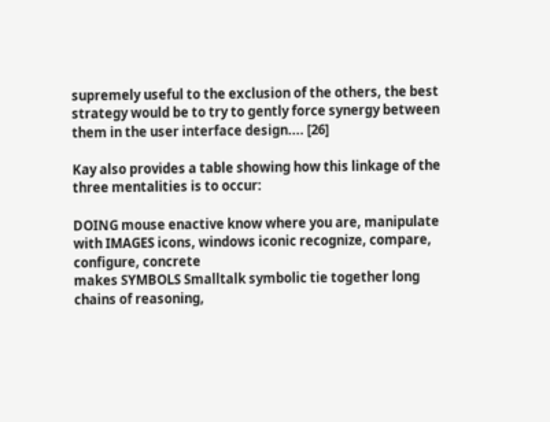supremely useful to the exclusion of the others, the best strategy would be to try to gently force synergy between them in the user interface design.... [26]

Kay also provides a table showing how this linkage of the three mentalities is to occur:

DOING mouse enactive know where you are, manipulate
with IMAGES icons, windows iconic recognize, compare, configure, concrete
makes SYMBOLS Smalltalk symbolic tie together long chains of reasoning,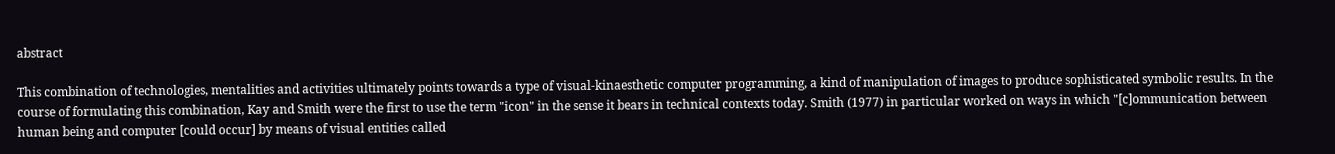abstract

This combination of technologies, mentalities and activities ultimately points towards a type of visual-kinaesthetic computer programming, a kind of manipulation of images to produce sophisticated symbolic results. In the course of formulating this combination, Kay and Smith were the first to use the term "icon" in the sense it bears in technical contexts today. Smith (1977) in particular worked on ways in which "[c]ommunication between human being and computer [could occur] by means of visual entities called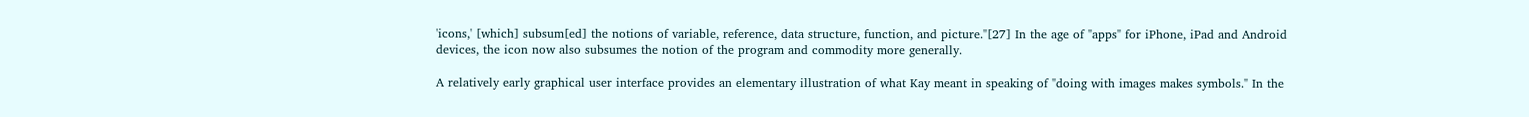'icons,' [which] subsum[ed] the notions of variable, reference, data structure, function, and picture."[27] In the age of "apps" for iPhone, iPad and Android devices, the icon now also subsumes the notion of the program and commodity more generally.

A relatively early graphical user interface provides an elementary illustration of what Kay meant in speaking of "doing with images makes symbols." In the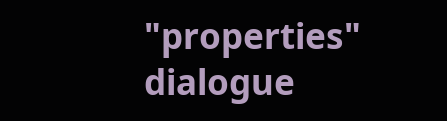"properties" dialogue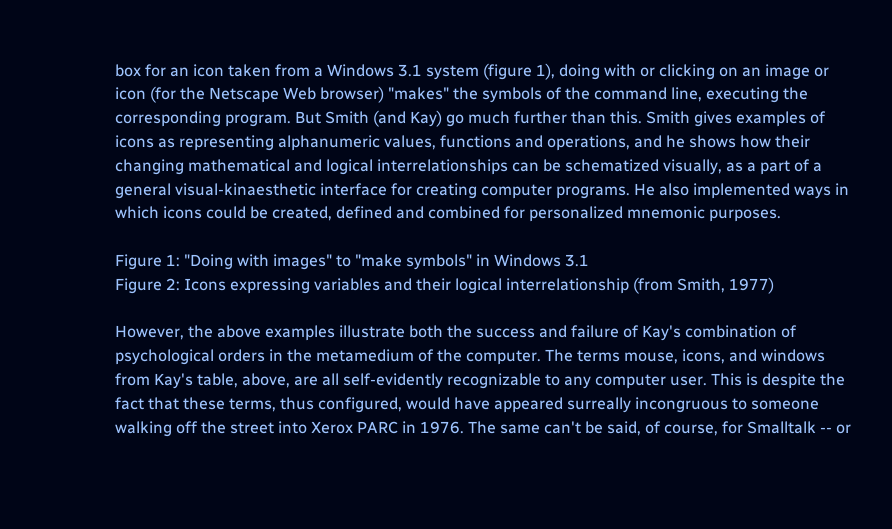box for an icon taken from a Windows 3.1 system (figure 1), doing with or clicking on an image or icon (for the Netscape Web browser) "makes" the symbols of the command line, executing the corresponding program. But Smith (and Kay) go much further than this. Smith gives examples of icons as representing alphanumeric values, functions and operations, and he shows how their changing mathematical and logical interrelationships can be schematized visually, as a part of a general visual-kinaesthetic interface for creating computer programs. He also implemented ways in which icons could be created, defined and combined for personalized mnemonic purposes.

Figure 1: "Doing with images" to "make symbols" in Windows 3.1
Figure 2: Icons expressing variables and their logical interrelationship (from Smith, 1977)

However, the above examples illustrate both the success and failure of Kay's combination of psychological orders in the metamedium of the computer. The terms mouse, icons, and windows from Kay's table, above, are all self-evidently recognizable to any computer user. This is despite the fact that these terms, thus configured, would have appeared surreally incongruous to someone walking off the street into Xerox PARC in 1976. The same can't be said, of course, for Smalltalk -- or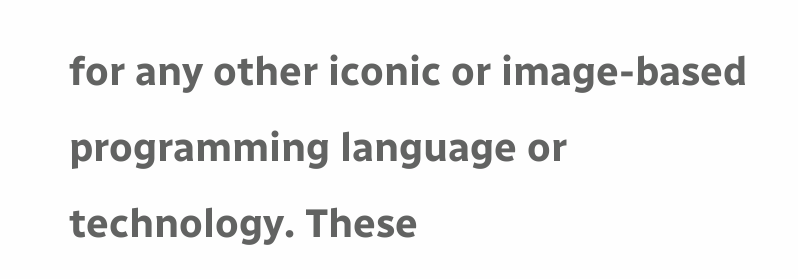for any other iconic or image-based programming language or technology. These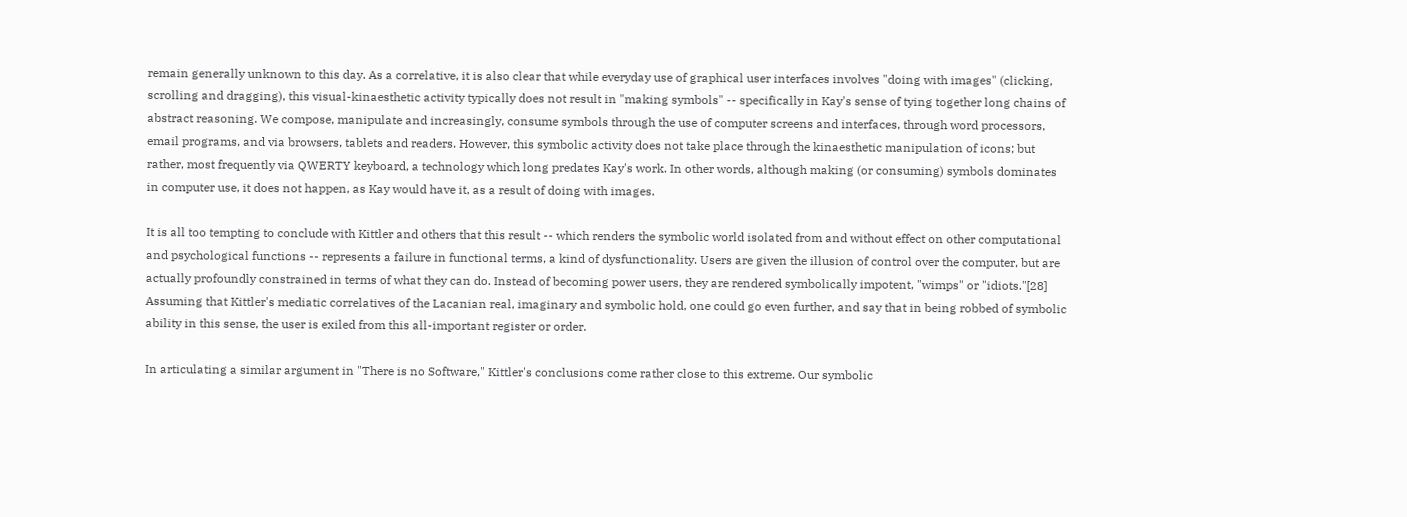remain generally unknown to this day. As a correlative, it is also clear that while everyday use of graphical user interfaces involves "doing with images" (clicking, scrolling and dragging), this visual-kinaesthetic activity typically does not result in "making symbols" -- specifically in Kay's sense of tying together long chains of abstract reasoning. We compose, manipulate and increasingly, consume symbols through the use of computer screens and interfaces, through word processors, email programs, and via browsers, tablets and readers. However, this symbolic activity does not take place through the kinaesthetic manipulation of icons; but rather, most frequently via QWERTY keyboard, a technology which long predates Kay's work. In other words, although making (or consuming) symbols dominates in computer use, it does not happen, as Kay would have it, as a result of doing with images.

It is all too tempting to conclude with Kittler and others that this result -- which renders the symbolic world isolated from and without effect on other computational and psychological functions -- represents a failure in functional terms, a kind of dysfunctionality. Users are given the illusion of control over the computer, but are actually profoundly constrained in terms of what they can do. Instead of becoming power users, they are rendered symbolically impotent, "wimps" or "idiots."[28] Assuming that Kittler's mediatic correlatives of the Lacanian real, imaginary and symbolic hold, one could go even further, and say that in being robbed of symbolic ability in this sense, the user is exiled from this all-important register or order.

In articulating a similar argument in "There is no Software," Kittler's conclusions come rather close to this extreme. Our symbolic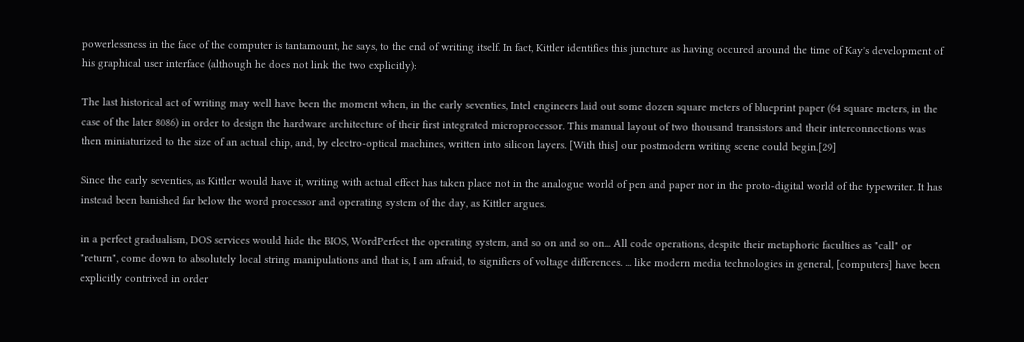powerlessness in the face of the computer is tantamount, he says, to the end of writing itself. In fact, Kittler identifies this juncture as having occured around the time of Kay's development of his graphical user interface (although he does not link the two explicitly):

The last historical act of writing may well have been the moment when, in the early seventies, Intel engineers laid out some dozen square meters of blueprint paper (64 square meters, in the case of the later 8086) in order to design the hardware architecture of their first integrated microprocessor. This manual layout of two thousand transistors and their interconnections was then miniaturized to the size of an actual chip, and, by electro-optical machines, written into silicon layers. [With this] our postmodern writing scene could begin.[29]

Since the early seventies, as Kittler would have it, writing with actual effect has taken place not in the analogue world of pen and paper nor in the proto-digital world of the typewriter. It has instead been banished far below the word processor and operating system of the day, as Kittler argues.

in a perfect gradualism, DOS services would hide the BIOS, WordPerfect the operating system, and so on and so on... All code operations, despite their metaphoric faculties as "call" or "return", come down to absolutely local string manipulations and that is, I am afraid, to signifiers of voltage differences. ... like modern media technologies in general, [computers] have been explicitly contrived in order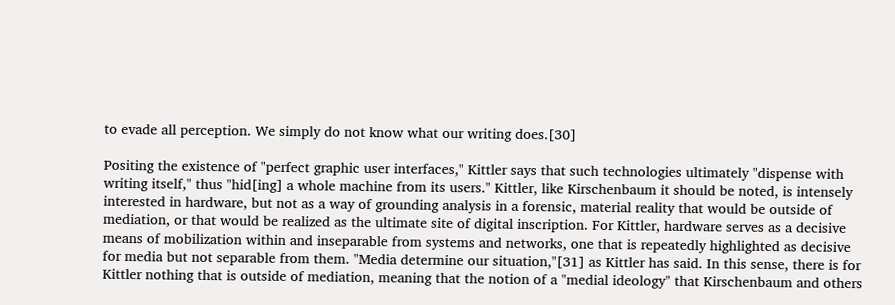to evade all perception. We simply do not know what our writing does.[30]

Positing the existence of "perfect graphic user interfaces," Kittler says that such technologies ultimately "dispense with writing itself," thus "hid[ing] a whole machine from its users." Kittler, like Kirschenbaum it should be noted, is intensely interested in hardware, but not as a way of grounding analysis in a forensic, material reality that would be outside of mediation, or that would be realized as the ultimate site of digital inscription. For Kittler, hardware serves as a decisive means of mobilization within and inseparable from systems and networks, one that is repeatedly highlighted as decisive for media but not separable from them. "Media determine our situation,"[31] as Kittler has said. In this sense, there is for Kittler nothing that is outside of mediation, meaning that the notion of a "medial ideology" that Kirschenbaum and others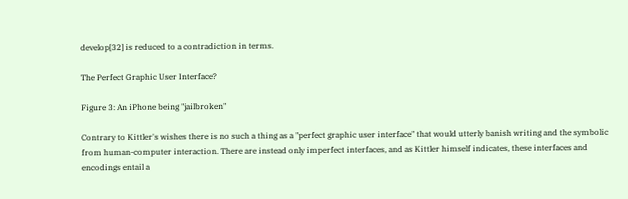develop[32] is reduced to a contradiction in terms.

The Perfect Graphic User Interface?

Figure 3: An iPhone being "jailbroken"

Contrary to Kittler's wishes there is no such a thing as a "perfect graphic user interface" that would utterly banish writing and the symbolic from human-computer interaction. There are instead only imperfect interfaces, and as Kittler himself indicates, these interfaces and encodings entail a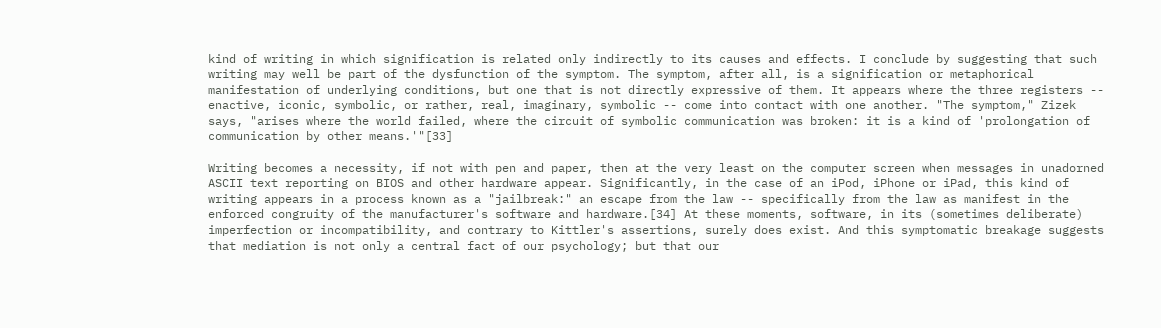kind of writing in which signification is related only indirectly to its causes and effects. I conclude by suggesting that such writing may well be part of the dysfunction of the symptom. The symptom, after all, is a signification or metaphorical manifestation of underlying conditions, but one that is not directly expressive of them. It appears where the three registers -- enactive, iconic, symbolic, or rather, real, imaginary, symbolic -- come into contact with one another. "The symptom," Zizek says, "arises where the world failed, where the circuit of symbolic communication was broken: it is a kind of 'prolongation of communication by other means.'"[33]

Writing becomes a necessity, if not with pen and paper, then at the very least on the computer screen when messages in unadorned ASCII text reporting on BIOS and other hardware appear. Significantly, in the case of an iPod, iPhone or iPad, this kind of writing appears in a process known as a "jailbreak:" an escape from the law -- specifically from the law as manifest in the enforced congruity of the manufacturer's software and hardware.[34] At these moments, software, in its (sometimes deliberate) imperfection or incompatibility, and contrary to Kittler's assertions, surely does exist. And this symptomatic breakage suggests that mediation is not only a central fact of our psychology; but that our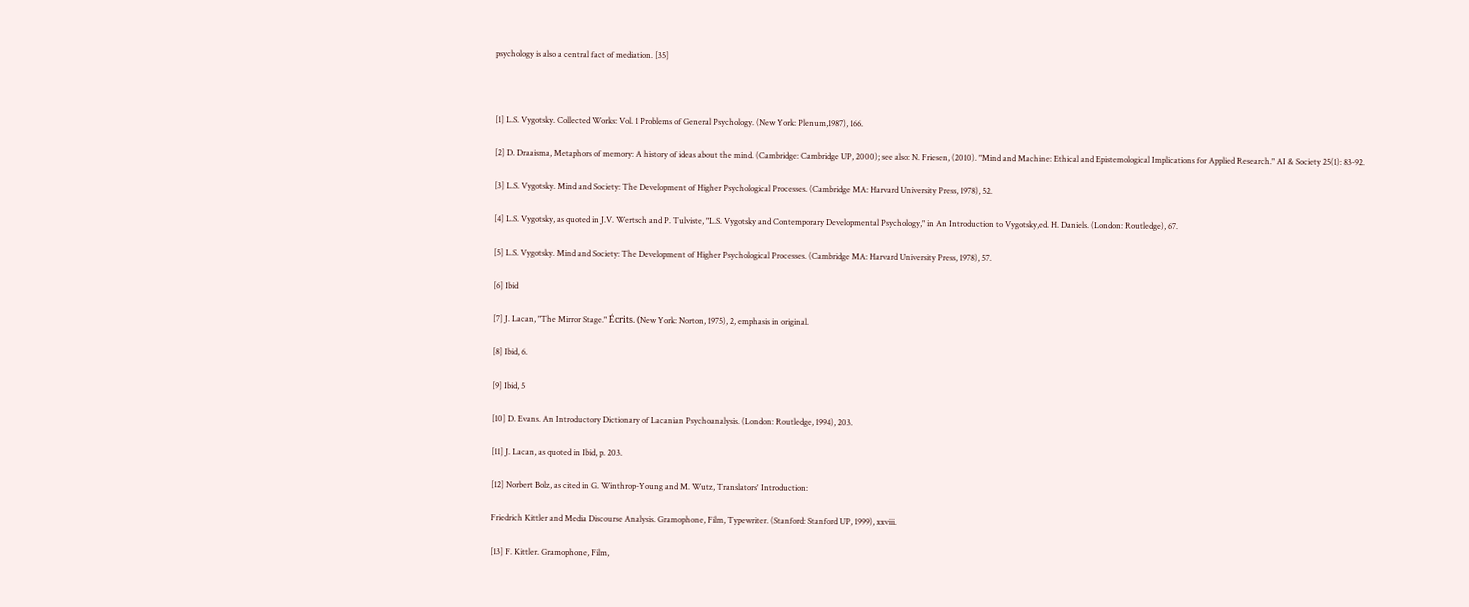psychology is also a central fact of mediation. [35]



[1] L.S. Vygotsky. Collected Works: Vol. 1 Problems of General Psychology. (New York: Plenum,1987), 166.

[2] D. Draaisma, Metaphors of memory: A history of ideas about the mind. (Cambridge: Cambridge UP, 2000); see also: N. Friesen, (2010). "Mind and Machine: Ethical and Epistemological Implications for Applied Research." AI & Society 25(1): 83-92.

[3] L.S. Vygotsky. Mind and Society: The Development of Higher Psychological Processes. (Cambridge MA: Harvard University Press, 1978), 52.

[4] L.S. Vygotsky, as quoted in J.V. Wertsch and P. Tulviste, "L.S. Vygotsky and Contemporary Developmental Psychology," in An Introduction to Vygotsky,ed. H. Daniels. (London: Routledge), 67.

[5] L.S. Vygotsky. Mind and Society: The Development of Higher Psychological Processes. (Cambridge MA: Harvard University Press, 1978), 57.

[6] Ibid

[7] J. Lacan, "The Mirror Stage." Écrits. (New York: Norton, 1975), 2, emphasis in original.

[8] Ibid, 6.

[9] Ibid, 5

[10] D. Evans. An Introductory Dictionary of Lacanian Psychoanalysis. (London: Routledge, 1994), 203.

[11] J. Lacan, as quoted in Ibid, p. 203.

[12] Norbert Bolz, as cited in G. Winthrop-Young and M. Wutz, Translators' Introduction:

Friedrich Kittler and Media Discourse Analysis. Gramophone, Film, Typewriter. (Stanford: Stanford UP, 1999), xxviii.

[13] F. Kittler. Gramophone, Film,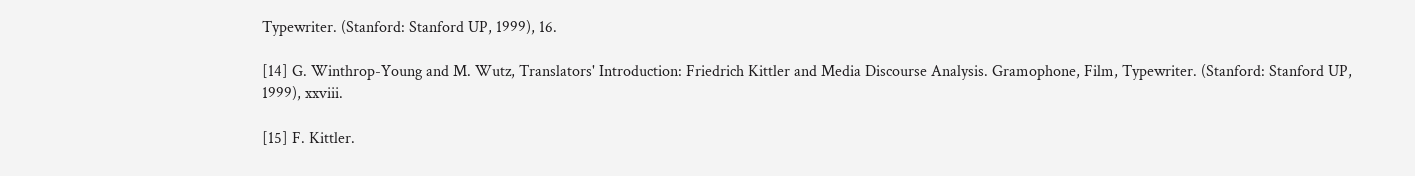Typewriter. (Stanford: Stanford UP, 1999), 16.

[14] G. Winthrop-Young and M. Wutz, Translators' Introduction: Friedrich Kittler and Media Discourse Analysis. Gramophone, Film, Typewriter. (Stanford: Stanford UP, 1999), xxviii.

[15] F. Kittler.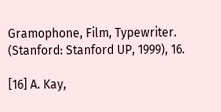Gramophone, Film, Typewriter. (Stanford: Stanford UP, 1999), 16.

[16] A. Kay,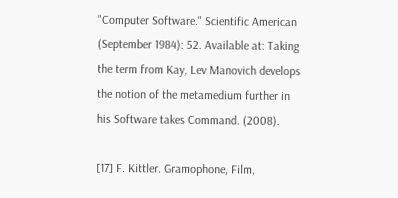"Computer Software." Scientific American (September 1984): 52. Available at: Taking the term from Kay, Lev Manovich develops the notion of the metamedium further in his Software takes Command. (2008).

[17] F. Kittler. Gramophone, Film,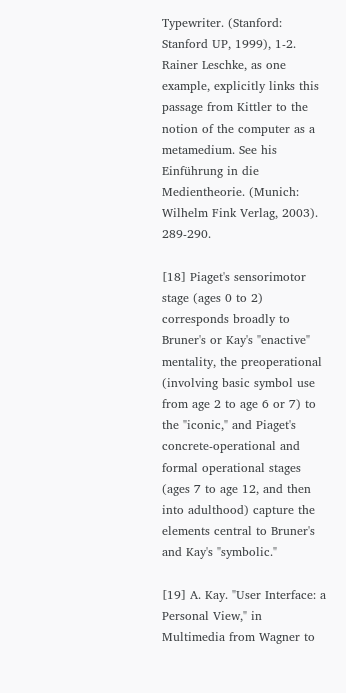Typewriter. (Stanford: Stanford UP, 1999), 1-2. Rainer Leschke, as one example, explicitly links this passage from Kittler to the notion of the computer as a metamedium. See his Einführung in die Medientheorie. (Munich: Wilhelm Fink Verlag, 2003). 289-290.

[18] Piaget's sensorimotor stage (ages 0 to 2) corresponds broadly to Bruner's or Kay's "enactive" mentality, the preoperational (involving basic symbol use from age 2 to age 6 or 7) to the "iconic," and Piaget's concrete-operational and formal operational stages (ages 7 to age 12, and then into adulthood) capture the elements central to Bruner's and Kay's "symbolic."

[19] A. Kay. "User Interface: a Personal View," in Multimedia from Wagner to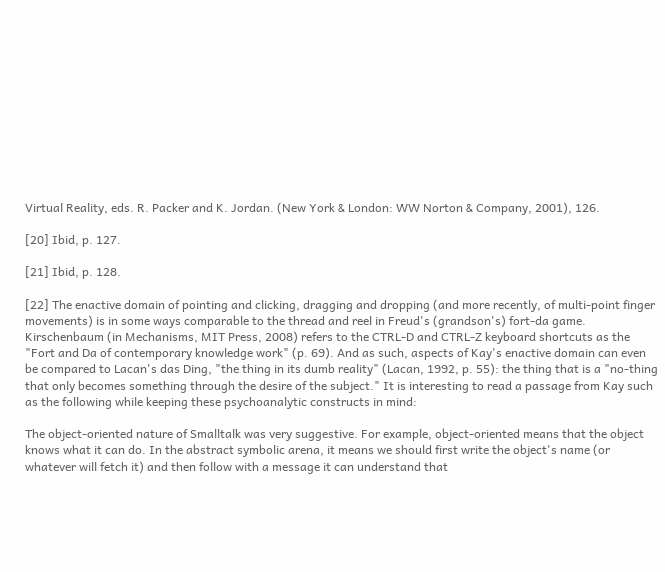Virtual Reality, eds. R. Packer and K. Jordan. (New York & London: WW Norton & Company, 2001), 126.

[20] Ibid, p. 127.

[21] Ibid, p. 128.

[22] The enactive domain of pointing and clicking, dragging and dropping (and more recently, of multi-point finger movements) is in some ways comparable to the thread and reel in Freud's (grandson's) fort-da game. Kirschenbaum (in Mechanisms, MIT Press, 2008) refers to the CTRL-D and CTRL-Z keyboard shortcuts as the "Fort and Da of contemporary knowledge work" (p. 69). And as such, aspects of Kay's enactive domain can even be compared to Lacan's das Ding, "the thing in its dumb reality" (Lacan, 1992, p. 55): the thing that is a "no-thing that only becomes something through the desire of the subject." It is interesting to read a passage from Kay such as the following while keeping these psychoanalytic constructs in mind:

The object-oriented nature of Smalltalk was very suggestive. For example, object-oriented means that the object knows what it can do. In the abstract symbolic arena, it means we should first write the object's name (or whatever will fetch it) and then follow with a message it can understand that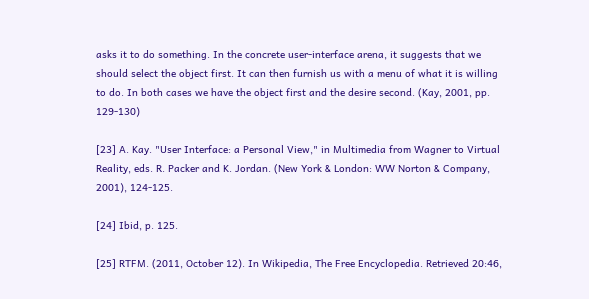asks it to do something. In the concrete user-interface arena, it suggests that we should select the object first. It can then furnish us with a menu of what it is willing to do. In both cases we have the object first and the desire second. (Kay, 2001, pp. 129-130)

[23] A. Kay. "User Interface: a Personal View," in Multimedia from Wagner to Virtual Reality, eds. R. Packer and K. Jordan. (New York & London: WW Norton & Company, 2001), 124-125.

[24] Ibid, p. 125.

[25] RTFM. (2011, October 12). In Wikipedia, The Free Encyclopedia. Retrieved 20:46,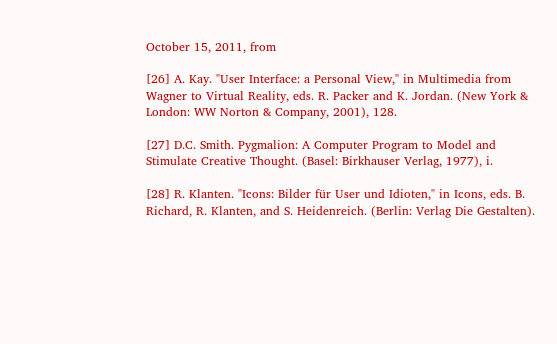October 15, 2011, from

[26] A. Kay. "User Interface: a Personal View," in Multimedia from Wagner to Virtual Reality, eds. R. Packer and K. Jordan. (New York & London: WW Norton & Company, 2001), 128.

[27] D.C. Smith. Pygmalion: A Computer Program to Model and Stimulate Creative Thought. (Basel: Birkhauser Verlag, 1977), i.

[28] R. Klanten. "Icons: Bilder für User und Idioten," in Icons, eds. B. Richard, R. Klanten, and S. Heidenreich. (Berlin: Verlag Die Gestalten).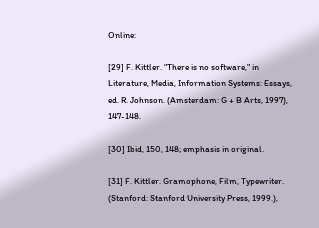Online:

[29] F. Kittler. "There is no software," in Literature, Media, Information Systems: Essays, ed. R. Johnson. (Amsterdam: G + B Arts, 1997), 147-148.

[30] Ibid, 150, 148; emphasis in original.

[31] F. Kittler. Gramophone, Film, Typewriter. (Stanford: Stanford University Press, 1999.),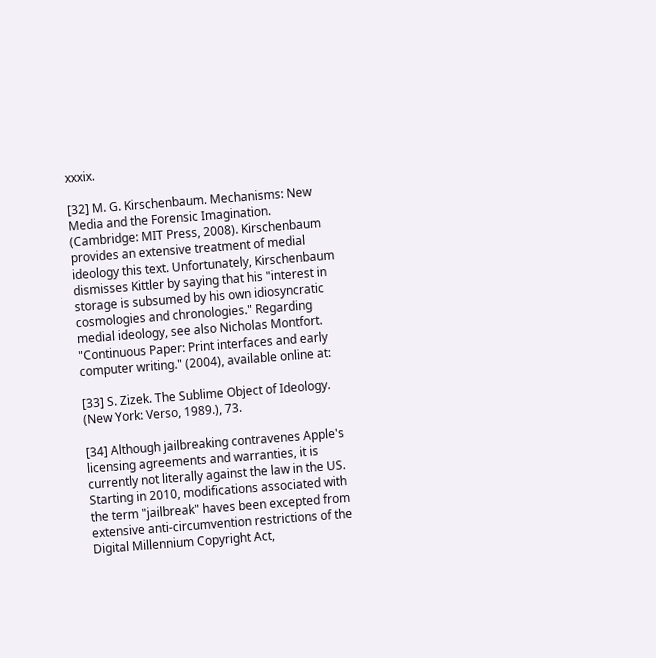xxxix.

[32] M. G. Kirschenbaum. Mechanisms: New Media and the Forensic Imagination. (Cambridge: MIT Press, 2008). Kirschenbaum provides an extensive treatment of medial ideology this text. Unfortunately, Kirschenbaum dismisses Kittler by saying that his "interest in storage is subsumed by his own idiosyncratic cosmologies and chronologies." Regarding medial ideology, see also Nicholas Montfort. "Continuous Paper: Print interfaces and early computer writing." (2004), available online at:

[33] S. Zizek. The Sublime Object of Ideology. (New York: Verso, 1989.), 73.

[34] Although jailbreaking contravenes Apple's licensing agreements and warranties, it is currently not literally against the law in the US. Starting in 2010, modifications associated with the term "jailbreak" haves been excepted from extensive anti-circumvention restrictions of the Digital Millennium Copyright Act,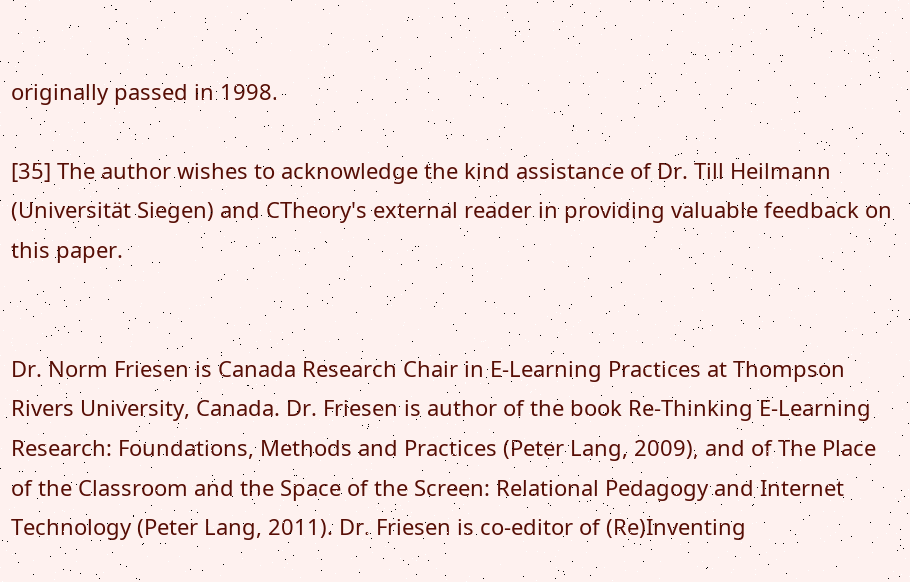originally passed in 1998.

[35] The author wishes to acknowledge the kind assistance of Dr. Till Heilmann (Universität Siegen) and CTheory's external reader in providing valuable feedback on this paper.


Dr. Norm Friesen is Canada Research Chair in E-Learning Practices at Thompson Rivers University, Canada. Dr. Friesen is author of the book Re-Thinking E-Learning Research: Foundations, Methods and Practices (Peter Lang, 2009), and of The Place of the Classroom and the Space of the Screen: Relational Pedagogy and Internet Technology (Peter Lang, 2011). Dr. Friesen is co-editor of (Re)Inventing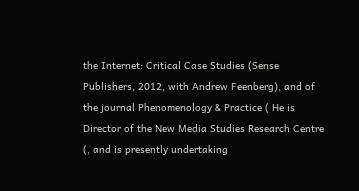the Internet: Critical Case Studies (Sense Publishers, 2012, with Andrew Feenberg), and of the journal Phenomenology & Practice ( He is Director of the New Media Studies Research Centre (, and is presently undertaking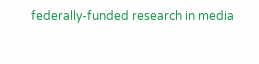federally-funded research in media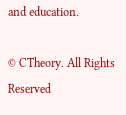and education.

© CTheory. All Rights Reserved